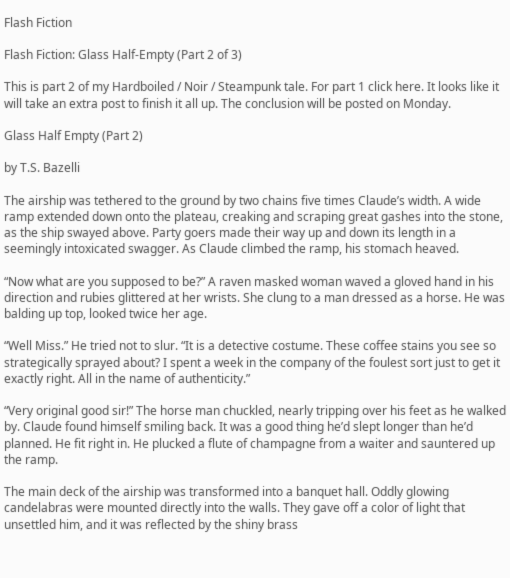Flash Fiction

Flash Fiction: Glass Half-Empty (Part 2 of 3)

This is part 2 of my Hardboiled / Noir / Steampunk tale. For part 1 click here. It looks like it will take an extra post to finish it all up. The conclusion will be posted on Monday.

Glass Half Empty (Part 2)

by T.S. Bazelli

The airship was tethered to the ground by two chains five times Claude’s width. A wide ramp extended down onto the plateau, creaking and scraping great gashes into the stone, as the ship swayed above. Party goers made their way up and down its length in a seemingly intoxicated swagger. As Claude climbed the ramp, his stomach heaved.

“Now what are you supposed to be?” A raven masked woman waved a gloved hand in his direction and rubies glittered at her wrists. She clung to a man dressed as a horse. He was balding up top, looked twice her age.

“Well Miss.” He tried not to slur. “It is a detective costume. These coffee stains you see so strategically sprayed about? I spent a week in the company of the foulest sort just to get it exactly right. All in the name of authenticity.”

“Very original good sir!” The horse man chuckled, nearly tripping over his feet as he walked by. Claude found himself smiling back. It was a good thing he’d slept longer than he’d planned. He fit right in. He plucked a flute of champagne from a waiter and sauntered up the ramp.

The main deck of the airship was transformed into a banquet hall. Oddly glowing candelabras were mounted directly into the walls. They gave off a color of light that unsettled him, and it was reflected by the shiny brass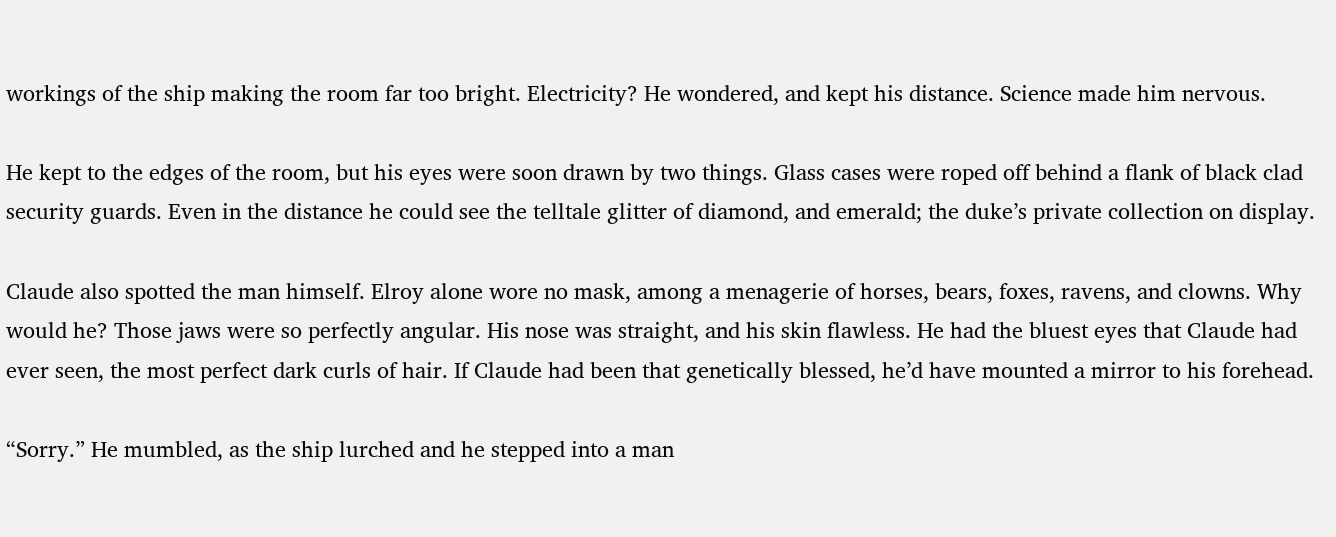workings of the ship making the room far too bright. Electricity? He wondered, and kept his distance. Science made him nervous.

He kept to the edges of the room, but his eyes were soon drawn by two things. Glass cases were roped off behind a flank of black clad security guards. Even in the distance he could see the telltale glitter of diamond, and emerald; the duke’s private collection on display.

Claude also spotted the man himself. Elroy alone wore no mask, among a menagerie of horses, bears, foxes, ravens, and clowns. Why would he? Those jaws were so perfectly angular. His nose was straight, and his skin flawless. He had the bluest eyes that Claude had ever seen, the most perfect dark curls of hair. If Claude had been that genetically blessed, he’d have mounted a mirror to his forehead.

“Sorry.” He mumbled, as the ship lurched and he stepped into a man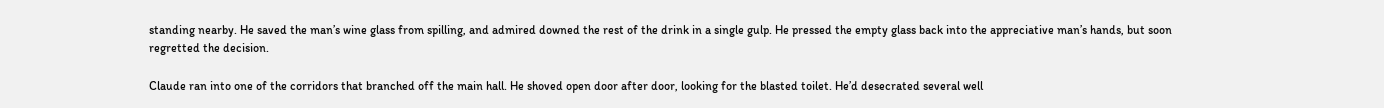standing nearby. He saved the man’s wine glass from spilling, and admired downed the rest of the drink in a single gulp. He pressed the empty glass back into the appreciative man’s hands, but soon regretted the decision.

Claude ran into one of the corridors that branched off the main hall. He shoved open door after door, looking for the blasted toilet. He’d desecrated several well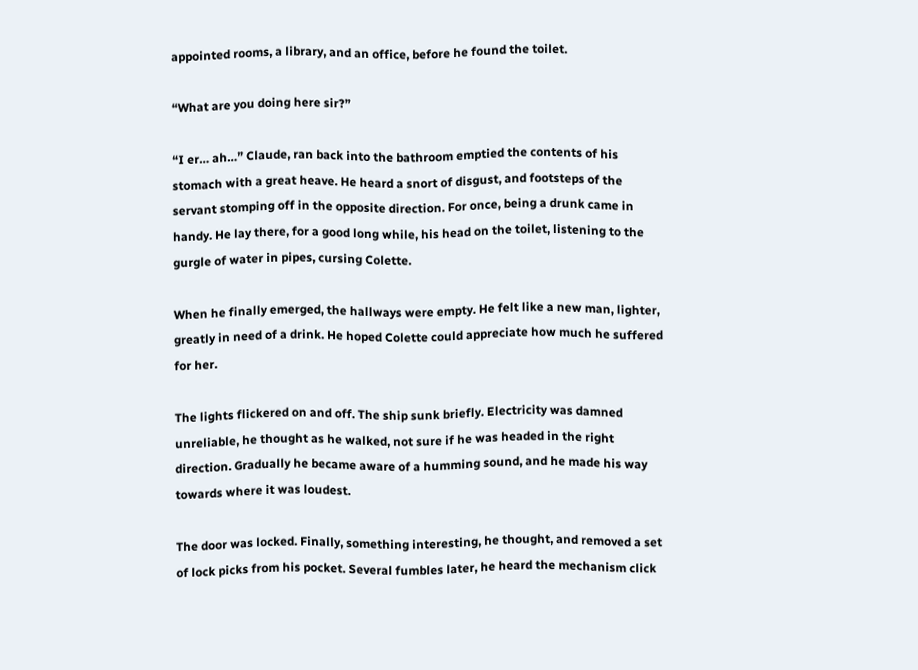appointed rooms, a library, and an office, before he found the toilet.

“What are you doing here sir?”

“I er… ah…” Claude, ran back into the bathroom emptied the contents of his stomach with a great heave. He heard a snort of disgust, and footsteps of the servant stomping off in the opposite direction. For once, being a drunk came in handy. He lay there, for a good long while, his head on the toilet, listening to the gurgle of water in pipes, cursing Colette.

When he finally emerged, the hallways were empty. He felt like a new man, lighter, greatly in need of a drink. He hoped Colette could appreciate how much he suffered for her.

The lights flickered on and off. The ship sunk briefly. Electricity was damned unreliable, he thought as he walked, not sure if he was headed in the right direction. Gradually he became aware of a humming sound, and he made his way towards where it was loudest.

The door was locked. Finally, something interesting, he thought, and removed a set of lock picks from his pocket. Several fumbles later, he heard the mechanism click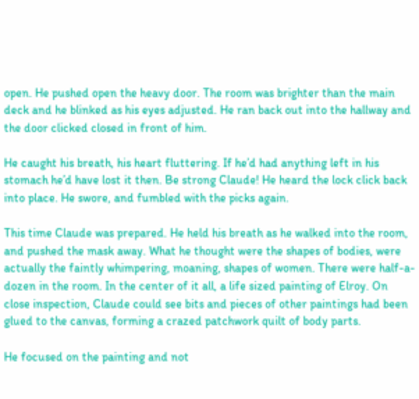open. He pushed open the heavy door. The room was brighter than the main deck and he blinked as his eyes adjusted. He ran back out into the hallway and the door clicked closed in front of him.

He caught his breath, his heart fluttering. If he’d had anything left in his stomach he’d have lost it then. Be strong Claude! He heard the lock click back into place. He swore, and fumbled with the picks again.

This time Claude was prepared. He held his breath as he walked into the room, and pushed the mask away. What he thought were the shapes of bodies, were actually the faintly whimpering, moaning, shapes of women. There were half-a-dozen in the room. In the center of it all, a life sized painting of Elroy. On close inspection, Claude could see bits and pieces of other paintings had been glued to the canvas, forming a crazed patchwork quilt of body parts.

He focused on the painting and not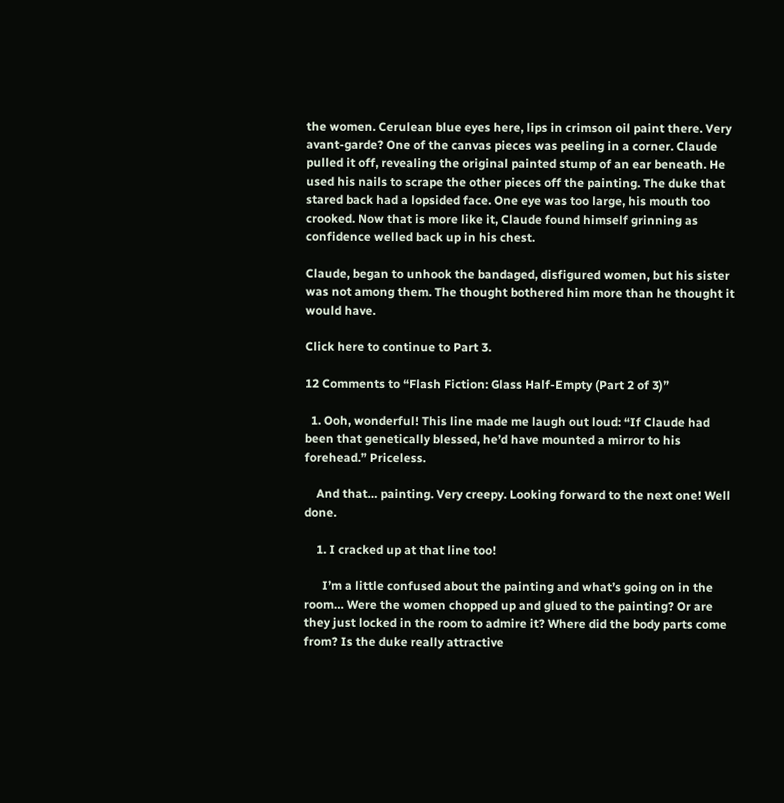the women. Cerulean blue eyes here, lips in crimson oil paint there. Very avant-garde? One of the canvas pieces was peeling in a corner. Claude pulled it off, revealing the original painted stump of an ear beneath. He used his nails to scrape the other pieces off the painting. The duke that stared back had a lopsided face. One eye was too large, his mouth too crooked. Now that is more like it, Claude found himself grinning as confidence welled back up in his chest.

Claude, began to unhook the bandaged, disfigured women, but his sister was not among them. The thought bothered him more than he thought it would have.

Click here to continue to Part 3.

12 Comments to “Flash Fiction: Glass Half-Empty (Part 2 of 3)”

  1. Ooh, wonderful! This line made me laugh out loud: “If Claude had been that genetically blessed, he’d have mounted a mirror to his forehead.” Priceless.

    And that… painting. Very creepy. Looking forward to the next one! Well done.

    1. I cracked up at that line too!

      I’m a little confused about the painting and what’s going on in the room… Were the women chopped up and glued to the painting? Or are they just locked in the room to admire it? Where did the body parts come from? Is the duke really attractive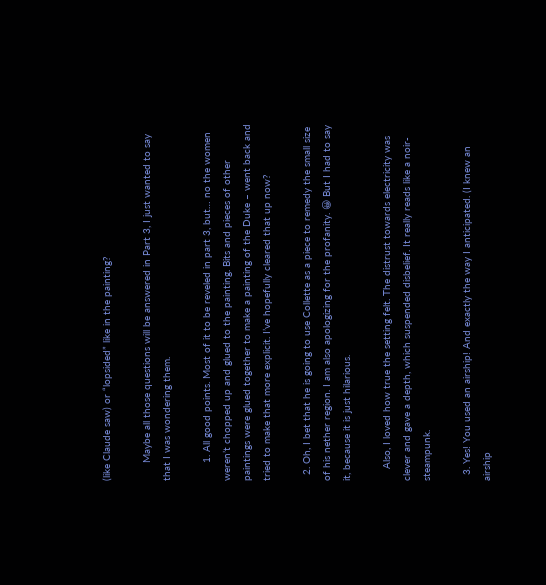(like Claude saw) or “lopsided” like in the painting?

      Maybe all those questions will be answered in Part 3, I just wanted to say that I was wondering them.

      1. All good points. Most of it to be reveled in part 3, but… no the women weren’t chopped up and glued to the painting. Bits and pieces of other paintings were glued together to make a painting of the Duke – went back and tried to make that more explicit. I’ve hopefully cleared that up now?

  2. Oh, I bet that he is going to use Collette as a piece to remedy the small size of his nether region. I am also apologizing for the profanity. 😀 But I had to say it, because it is just hilarious.

    Also, I loved how true the setting felt. The distrust towards electricity was clever and gave a depth, which suspended disbelief. It really reads like a noir-steampunk.

  3. Yes! You used an airship! And exactly the way I anticipated. (I knew an airship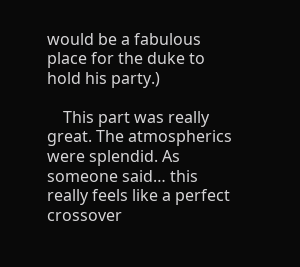would be a fabulous place for the duke to hold his party.)

    This part was really great. The atmospherics were splendid. As someone said… this really feels like a perfect crossover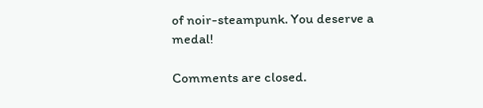of noir-steampunk. You deserve a medal!

Comments are closed.